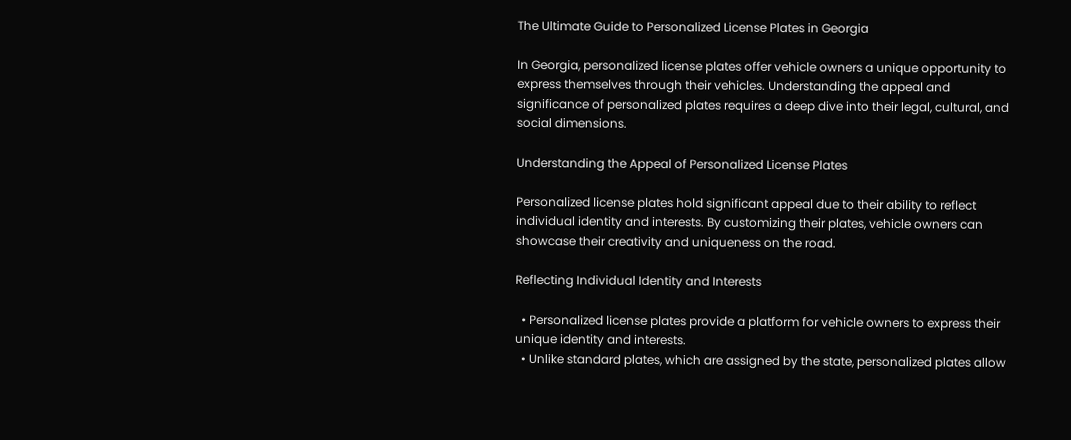The Ultimate Guide to Personalized License Plates in Georgia

In Georgia, personalized license plates offer vehicle owners a unique opportunity to express themselves through their vehicles. Understanding the appeal and significance of personalized plates requires a deep dive into their legal, cultural, and social dimensions.

Understanding the Appeal of Personalized License Plates

Personalized license plates hold significant appeal due to their ability to reflect individual identity and interests. By customizing their plates, vehicle owners can showcase their creativity and uniqueness on the road.

Reflecting Individual Identity and Interests

  • Personalized license plates provide a platform for vehicle owners to express their unique identity and interests.
  • Unlike standard plates, which are assigned by the state, personalized plates allow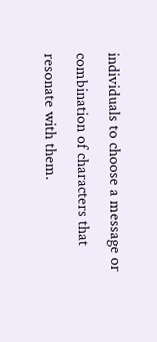individuals to choose a message or combination of characters that resonate with them.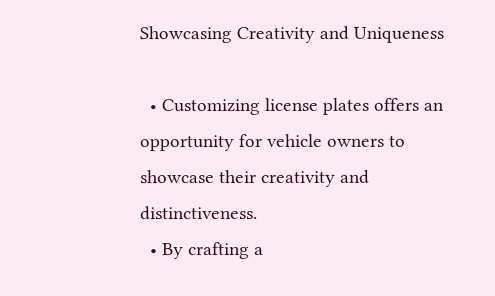Showcasing Creativity and Uniqueness

  • Customizing license plates offers an opportunity for vehicle owners to showcase their creativity and distinctiveness.
  • By crafting a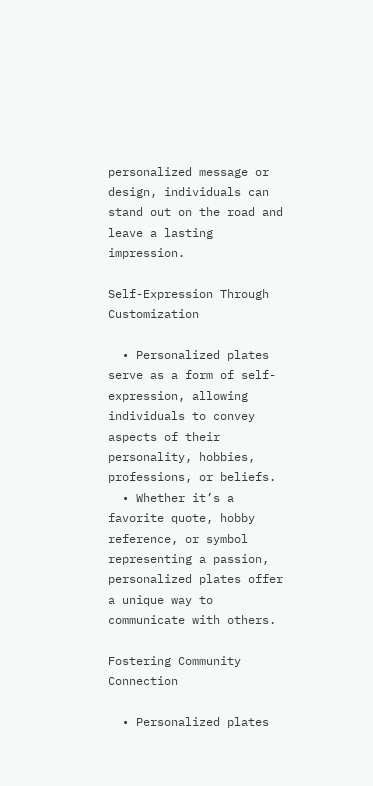personalized message or design, individuals can stand out on the road and leave a lasting impression.

Self-Expression Through Customization

  • Personalized plates serve as a form of self-expression, allowing individuals to convey aspects of their personality, hobbies, professions, or beliefs.
  • Whether it’s a favorite quote, hobby reference, or symbol representing a passion, personalized plates offer a unique way to communicate with others.

Fostering Community Connection

  • Personalized plates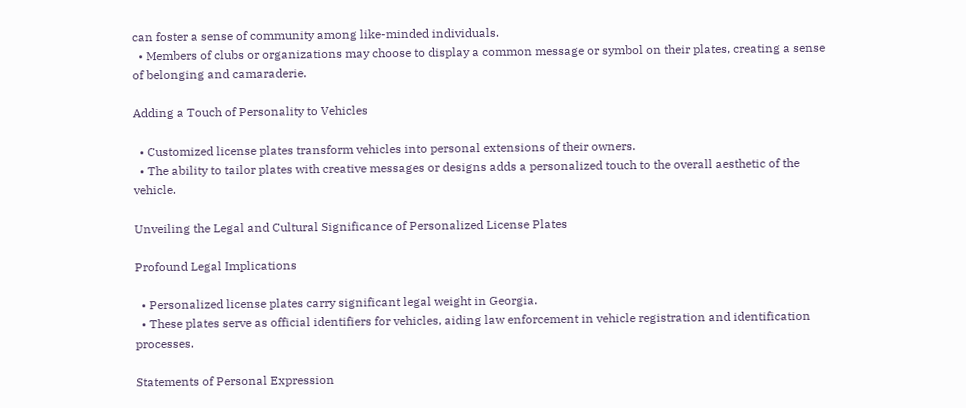can foster a sense of community among like-minded individuals.
  • Members of clubs or organizations may choose to display a common message or symbol on their plates, creating a sense of belonging and camaraderie.

Adding a Touch of Personality to Vehicles

  • Customized license plates transform vehicles into personal extensions of their owners.
  • The ability to tailor plates with creative messages or designs adds a personalized touch to the overall aesthetic of the vehicle.

Unveiling the Legal and Cultural Significance of Personalized License Plates

Profound Legal Implications

  • Personalized license plates carry significant legal weight in Georgia.
  • These plates serve as official identifiers for vehicles, aiding law enforcement in vehicle registration and identification processes.

Statements of Personal Expression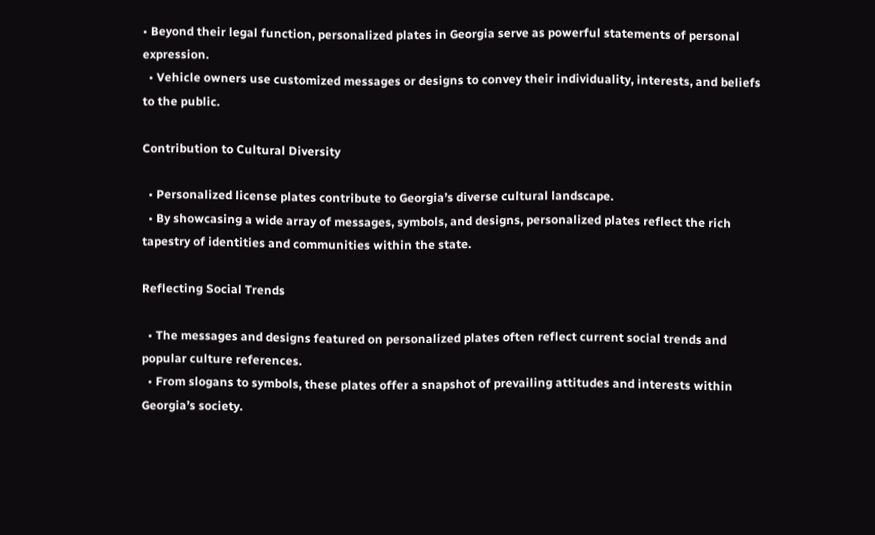• Beyond their legal function, personalized plates in Georgia serve as powerful statements of personal expression.
  • Vehicle owners use customized messages or designs to convey their individuality, interests, and beliefs to the public.

Contribution to Cultural Diversity

  • Personalized license plates contribute to Georgia’s diverse cultural landscape.
  • By showcasing a wide array of messages, symbols, and designs, personalized plates reflect the rich tapestry of identities and communities within the state.

Reflecting Social Trends

  • The messages and designs featured on personalized plates often reflect current social trends and popular culture references.
  • From slogans to symbols, these plates offer a snapshot of prevailing attitudes and interests within Georgia’s society.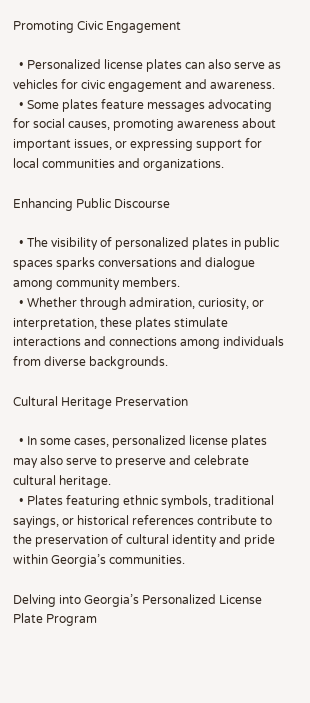Promoting Civic Engagement

  • Personalized license plates can also serve as vehicles for civic engagement and awareness.
  • Some plates feature messages advocating for social causes, promoting awareness about important issues, or expressing support for local communities and organizations.

Enhancing Public Discourse

  • The visibility of personalized plates in public spaces sparks conversations and dialogue among community members.
  • Whether through admiration, curiosity, or interpretation, these plates stimulate interactions and connections among individuals from diverse backgrounds.

Cultural Heritage Preservation

  • In some cases, personalized license plates may also serve to preserve and celebrate cultural heritage.
  • Plates featuring ethnic symbols, traditional sayings, or historical references contribute to the preservation of cultural identity and pride within Georgia’s communities.

Delving into Georgia’s Personalized License Plate Program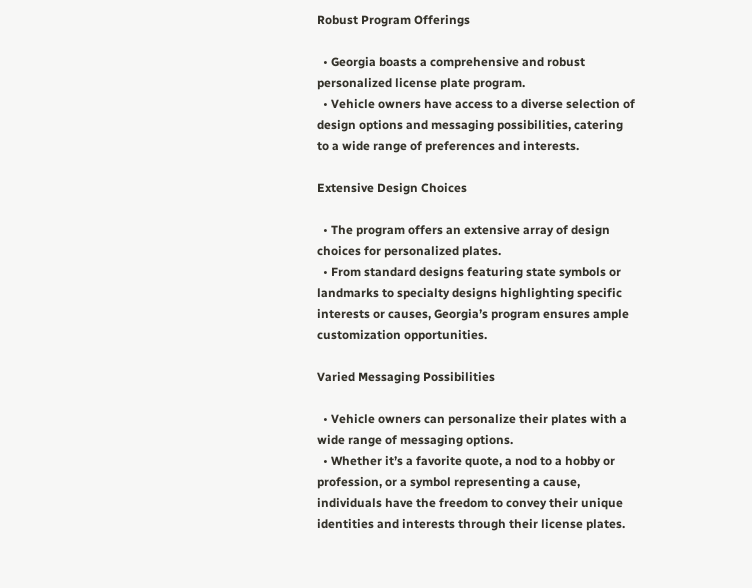Robust Program Offerings

  • Georgia boasts a comprehensive and robust personalized license plate program.
  • Vehicle owners have access to a diverse selection of design options and messaging possibilities, catering to a wide range of preferences and interests.

Extensive Design Choices

  • The program offers an extensive array of design choices for personalized plates.
  • From standard designs featuring state symbols or landmarks to specialty designs highlighting specific interests or causes, Georgia’s program ensures ample customization opportunities.

Varied Messaging Possibilities

  • Vehicle owners can personalize their plates with a wide range of messaging options.
  • Whether it’s a favorite quote, a nod to a hobby or profession, or a symbol representing a cause, individuals have the freedom to convey their unique identities and interests through their license plates.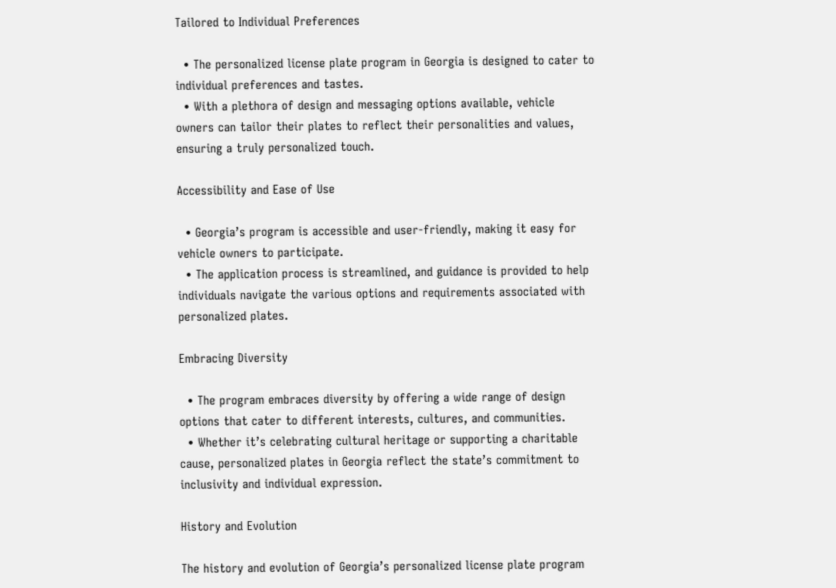Tailored to Individual Preferences

  • The personalized license plate program in Georgia is designed to cater to individual preferences and tastes.
  • With a plethora of design and messaging options available, vehicle owners can tailor their plates to reflect their personalities and values, ensuring a truly personalized touch.

Accessibility and Ease of Use

  • Georgia’s program is accessible and user-friendly, making it easy for vehicle owners to participate.
  • The application process is streamlined, and guidance is provided to help individuals navigate the various options and requirements associated with personalized plates.

Embracing Diversity

  • The program embraces diversity by offering a wide range of design options that cater to different interests, cultures, and communities.
  • Whether it’s celebrating cultural heritage or supporting a charitable cause, personalized plates in Georgia reflect the state’s commitment to inclusivity and individual expression.

History and Evolution

The history and evolution of Georgia’s personalized license plate program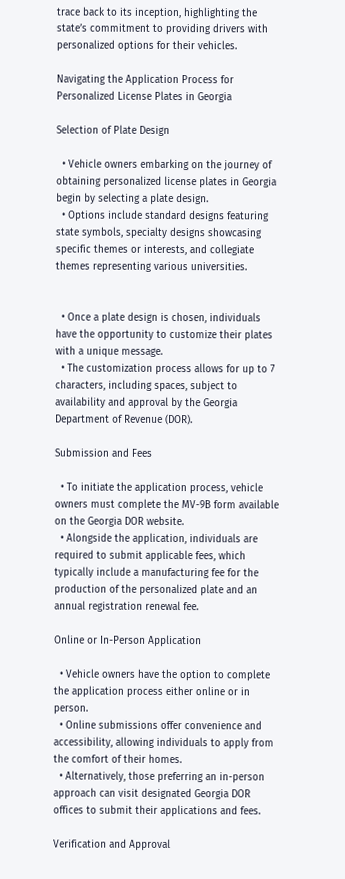trace back to its inception, highlighting the state’s commitment to providing drivers with personalized options for their vehicles.

Navigating the Application Process for Personalized License Plates in Georgia

Selection of Plate Design

  • Vehicle owners embarking on the journey of obtaining personalized license plates in Georgia begin by selecting a plate design.
  • Options include standard designs featuring state symbols, specialty designs showcasing specific themes or interests, and collegiate themes representing various universities.


  • Once a plate design is chosen, individuals have the opportunity to customize their plates with a unique message.
  • The customization process allows for up to 7 characters, including spaces, subject to availability and approval by the Georgia Department of Revenue (DOR).

Submission and Fees

  • To initiate the application process, vehicle owners must complete the MV-9B form available on the Georgia DOR website.
  • Alongside the application, individuals are required to submit applicable fees, which typically include a manufacturing fee for the production of the personalized plate and an annual registration renewal fee.

Online or In-Person Application

  • Vehicle owners have the option to complete the application process either online or in person.
  • Online submissions offer convenience and accessibility, allowing individuals to apply from the comfort of their homes.
  • Alternatively, those preferring an in-person approach can visit designated Georgia DOR offices to submit their applications and fees.

Verification and Approval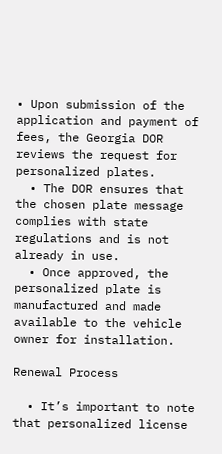• Upon submission of the application and payment of fees, the Georgia DOR reviews the request for personalized plates.
  • The DOR ensures that the chosen plate message complies with state regulations and is not already in use.
  • Once approved, the personalized plate is manufactured and made available to the vehicle owner for installation.

Renewal Process

  • It’s important to note that personalized license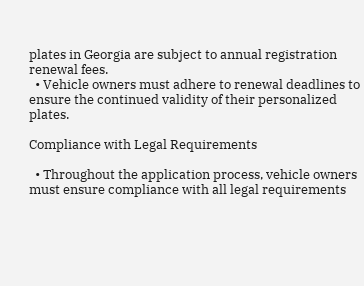plates in Georgia are subject to annual registration renewal fees.
  • Vehicle owners must adhere to renewal deadlines to ensure the continued validity of their personalized plates.

Compliance with Legal Requirements

  • Throughout the application process, vehicle owners must ensure compliance with all legal requirements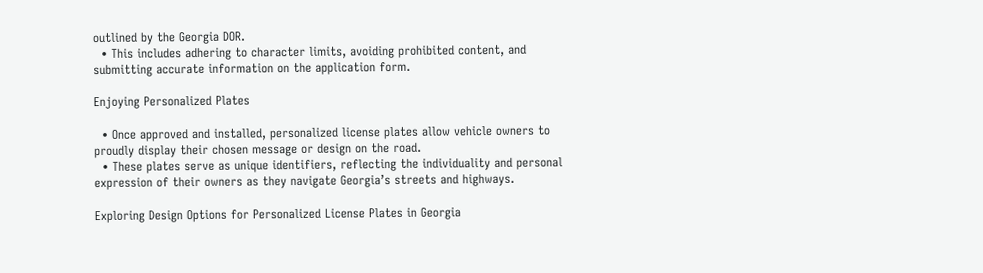outlined by the Georgia DOR.
  • This includes adhering to character limits, avoiding prohibited content, and submitting accurate information on the application form.

Enjoying Personalized Plates

  • Once approved and installed, personalized license plates allow vehicle owners to proudly display their chosen message or design on the road.
  • These plates serve as unique identifiers, reflecting the individuality and personal expression of their owners as they navigate Georgia’s streets and highways.

Exploring Design Options for Personalized License Plates in Georgia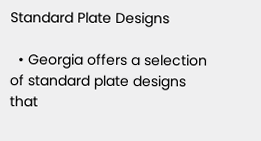Standard Plate Designs

  • Georgia offers a selection of standard plate designs that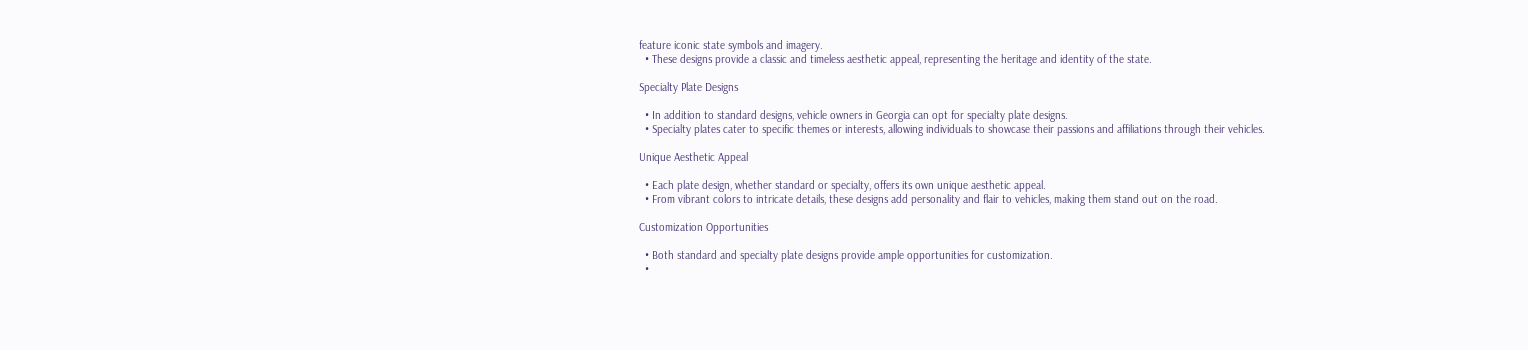feature iconic state symbols and imagery.
  • These designs provide a classic and timeless aesthetic appeal, representing the heritage and identity of the state.

Specialty Plate Designs

  • In addition to standard designs, vehicle owners in Georgia can opt for specialty plate designs.
  • Specialty plates cater to specific themes or interests, allowing individuals to showcase their passions and affiliations through their vehicles.

Unique Aesthetic Appeal

  • Each plate design, whether standard or specialty, offers its own unique aesthetic appeal.
  • From vibrant colors to intricate details, these designs add personality and flair to vehicles, making them stand out on the road.

Customization Opportunities

  • Both standard and specialty plate designs provide ample opportunities for customization.
  •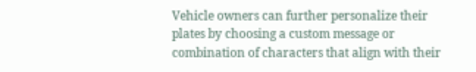Vehicle owners can further personalize their plates by choosing a custom message or combination of characters that align with their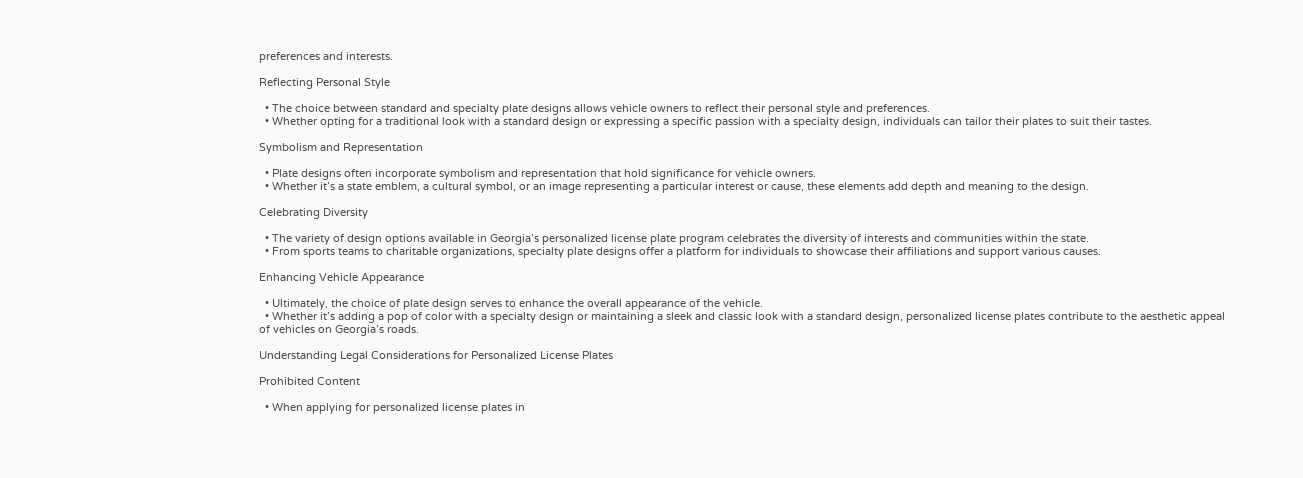preferences and interests.

Reflecting Personal Style

  • The choice between standard and specialty plate designs allows vehicle owners to reflect their personal style and preferences.
  • Whether opting for a traditional look with a standard design or expressing a specific passion with a specialty design, individuals can tailor their plates to suit their tastes.

Symbolism and Representation

  • Plate designs often incorporate symbolism and representation that hold significance for vehicle owners.
  • Whether it’s a state emblem, a cultural symbol, or an image representing a particular interest or cause, these elements add depth and meaning to the design.

Celebrating Diversity

  • The variety of design options available in Georgia’s personalized license plate program celebrates the diversity of interests and communities within the state.
  • From sports teams to charitable organizations, specialty plate designs offer a platform for individuals to showcase their affiliations and support various causes.

Enhancing Vehicle Appearance

  • Ultimately, the choice of plate design serves to enhance the overall appearance of the vehicle.
  • Whether it’s adding a pop of color with a specialty design or maintaining a sleek and classic look with a standard design, personalized license plates contribute to the aesthetic appeal of vehicles on Georgia’s roads.

Understanding Legal Considerations for Personalized License Plates

Prohibited Content

  • When applying for personalized license plates in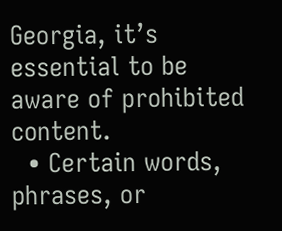Georgia, it’s essential to be aware of prohibited content.
  • Certain words, phrases, or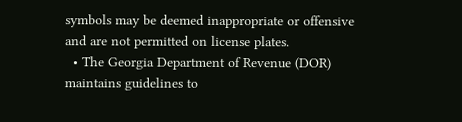symbols may be deemed inappropriate or offensive and are not permitted on license plates.
  • The Georgia Department of Revenue (DOR) maintains guidelines to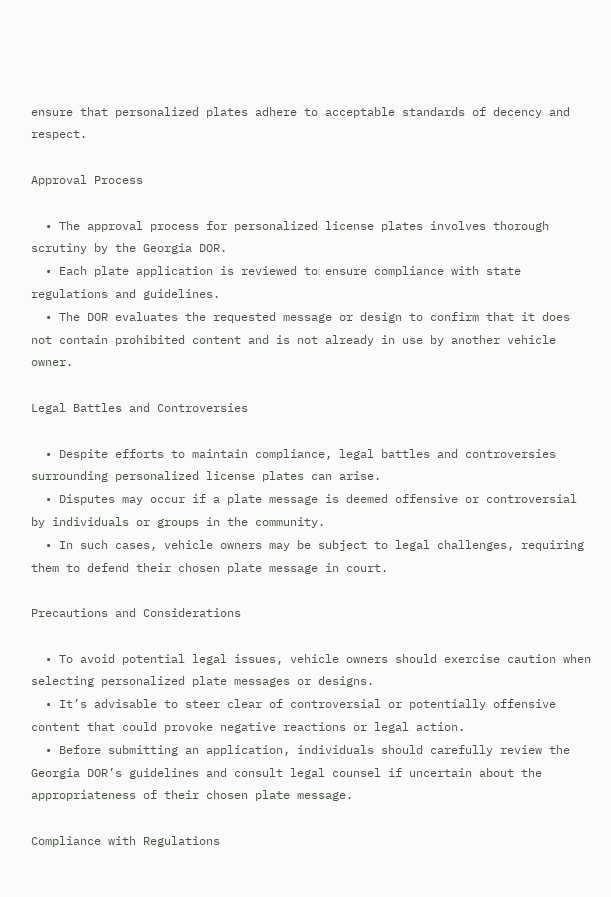ensure that personalized plates adhere to acceptable standards of decency and respect.

Approval Process

  • The approval process for personalized license plates involves thorough scrutiny by the Georgia DOR.
  • Each plate application is reviewed to ensure compliance with state regulations and guidelines.
  • The DOR evaluates the requested message or design to confirm that it does not contain prohibited content and is not already in use by another vehicle owner.

Legal Battles and Controversies

  • Despite efforts to maintain compliance, legal battles and controversies surrounding personalized license plates can arise.
  • Disputes may occur if a plate message is deemed offensive or controversial by individuals or groups in the community.
  • In such cases, vehicle owners may be subject to legal challenges, requiring them to defend their chosen plate message in court.

Precautions and Considerations

  • To avoid potential legal issues, vehicle owners should exercise caution when selecting personalized plate messages or designs.
  • It’s advisable to steer clear of controversial or potentially offensive content that could provoke negative reactions or legal action.
  • Before submitting an application, individuals should carefully review the Georgia DOR’s guidelines and consult legal counsel if uncertain about the appropriateness of their chosen plate message.

Compliance with Regulations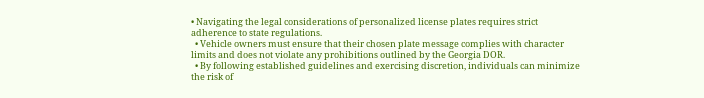• Navigating the legal considerations of personalized license plates requires strict adherence to state regulations.
  • Vehicle owners must ensure that their chosen plate message complies with character limits and does not violate any prohibitions outlined by the Georgia DOR.
  • By following established guidelines and exercising discretion, individuals can minimize the risk of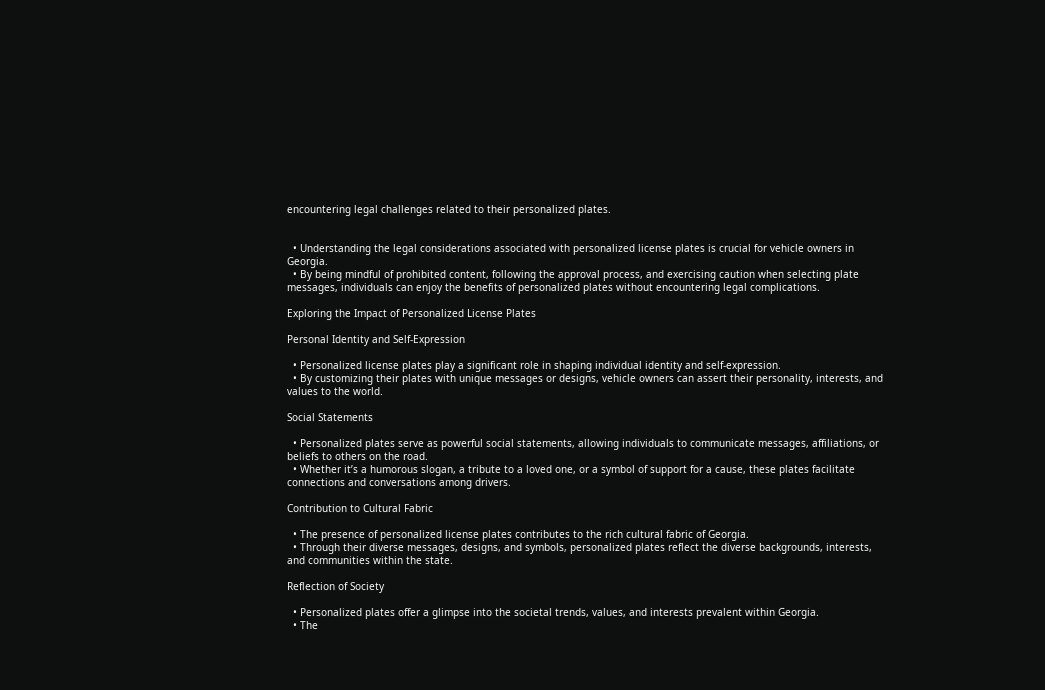encountering legal challenges related to their personalized plates.


  • Understanding the legal considerations associated with personalized license plates is crucial for vehicle owners in Georgia.
  • By being mindful of prohibited content, following the approval process, and exercising caution when selecting plate messages, individuals can enjoy the benefits of personalized plates without encountering legal complications.

Exploring the Impact of Personalized License Plates

Personal Identity and Self-Expression

  • Personalized license plates play a significant role in shaping individual identity and self-expression.
  • By customizing their plates with unique messages or designs, vehicle owners can assert their personality, interests, and values to the world.

Social Statements

  • Personalized plates serve as powerful social statements, allowing individuals to communicate messages, affiliations, or beliefs to others on the road.
  • Whether it’s a humorous slogan, a tribute to a loved one, or a symbol of support for a cause, these plates facilitate connections and conversations among drivers.

Contribution to Cultural Fabric

  • The presence of personalized license plates contributes to the rich cultural fabric of Georgia.
  • Through their diverse messages, designs, and symbols, personalized plates reflect the diverse backgrounds, interests, and communities within the state.

Reflection of Society

  • Personalized plates offer a glimpse into the societal trends, values, and interests prevalent within Georgia.
  • The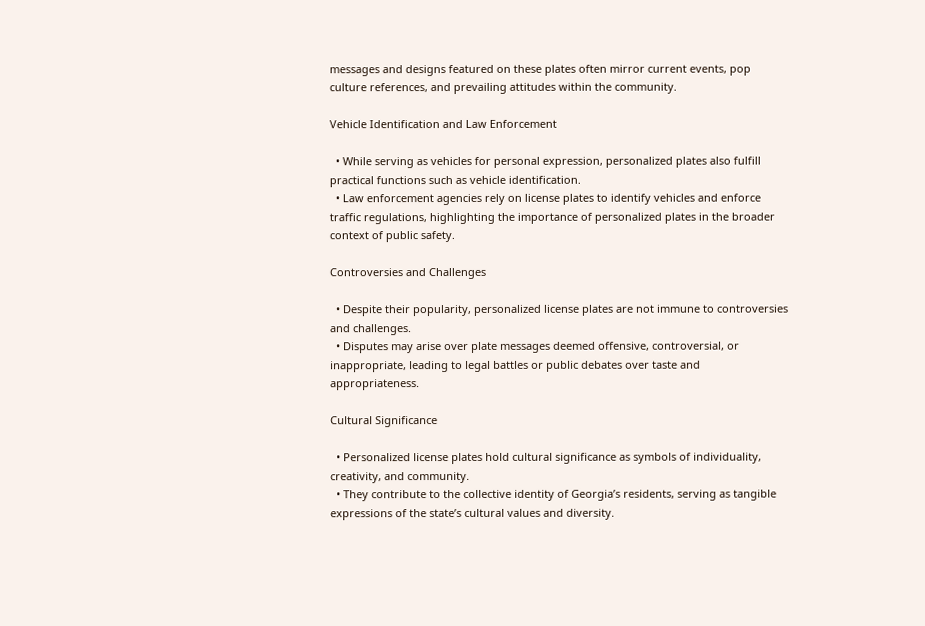messages and designs featured on these plates often mirror current events, pop culture references, and prevailing attitudes within the community.

Vehicle Identification and Law Enforcement

  • While serving as vehicles for personal expression, personalized plates also fulfill practical functions such as vehicle identification.
  • Law enforcement agencies rely on license plates to identify vehicles and enforce traffic regulations, highlighting the importance of personalized plates in the broader context of public safety.

Controversies and Challenges

  • Despite their popularity, personalized license plates are not immune to controversies and challenges.
  • Disputes may arise over plate messages deemed offensive, controversial, or inappropriate, leading to legal battles or public debates over taste and appropriateness.

Cultural Significance

  • Personalized license plates hold cultural significance as symbols of individuality, creativity, and community.
  • They contribute to the collective identity of Georgia’s residents, serving as tangible expressions of the state’s cultural values and diversity.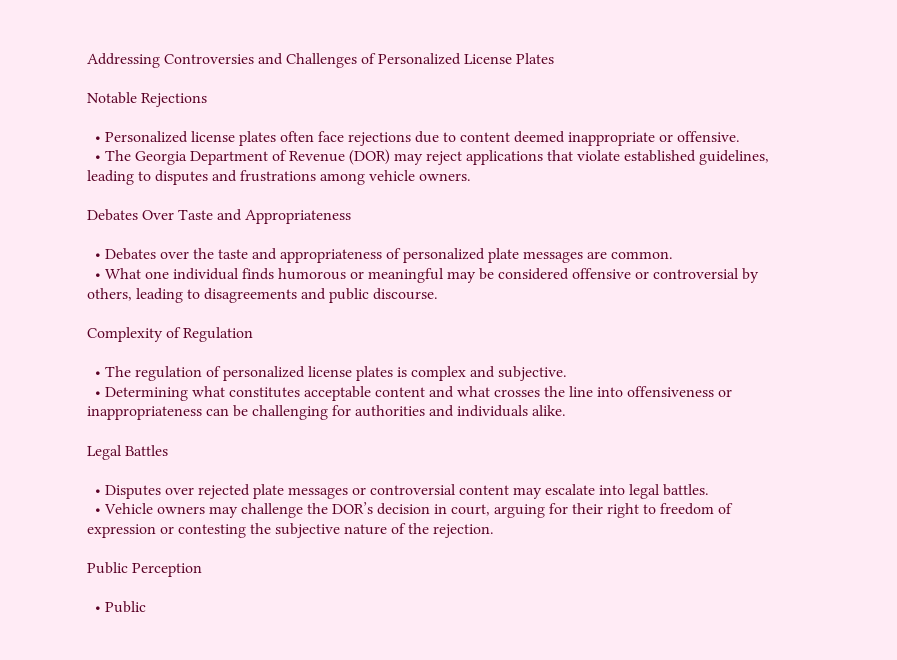Addressing Controversies and Challenges of Personalized License Plates

Notable Rejections

  • Personalized license plates often face rejections due to content deemed inappropriate or offensive.
  • The Georgia Department of Revenue (DOR) may reject applications that violate established guidelines, leading to disputes and frustrations among vehicle owners.

Debates Over Taste and Appropriateness

  • Debates over the taste and appropriateness of personalized plate messages are common.
  • What one individual finds humorous or meaningful may be considered offensive or controversial by others, leading to disagreements and public discourse.

Complexity of Regulation

  • The regulation of personalized license plates is complex and subjective.
  • Determining what constitutes acceptable content and what crosses the line into offensiveness or inappropriateness can be challenging for authorities and individuals alike.

Legal Battles

  • Disputes over rejected plate messages or controversial content may escalate into legal battles.
  • Vehicle owners may challenge the DOR’s decision in court, arguing for their right to freedom of expression or contesting the subjective nature of the rejection.

Public Perception

  • Public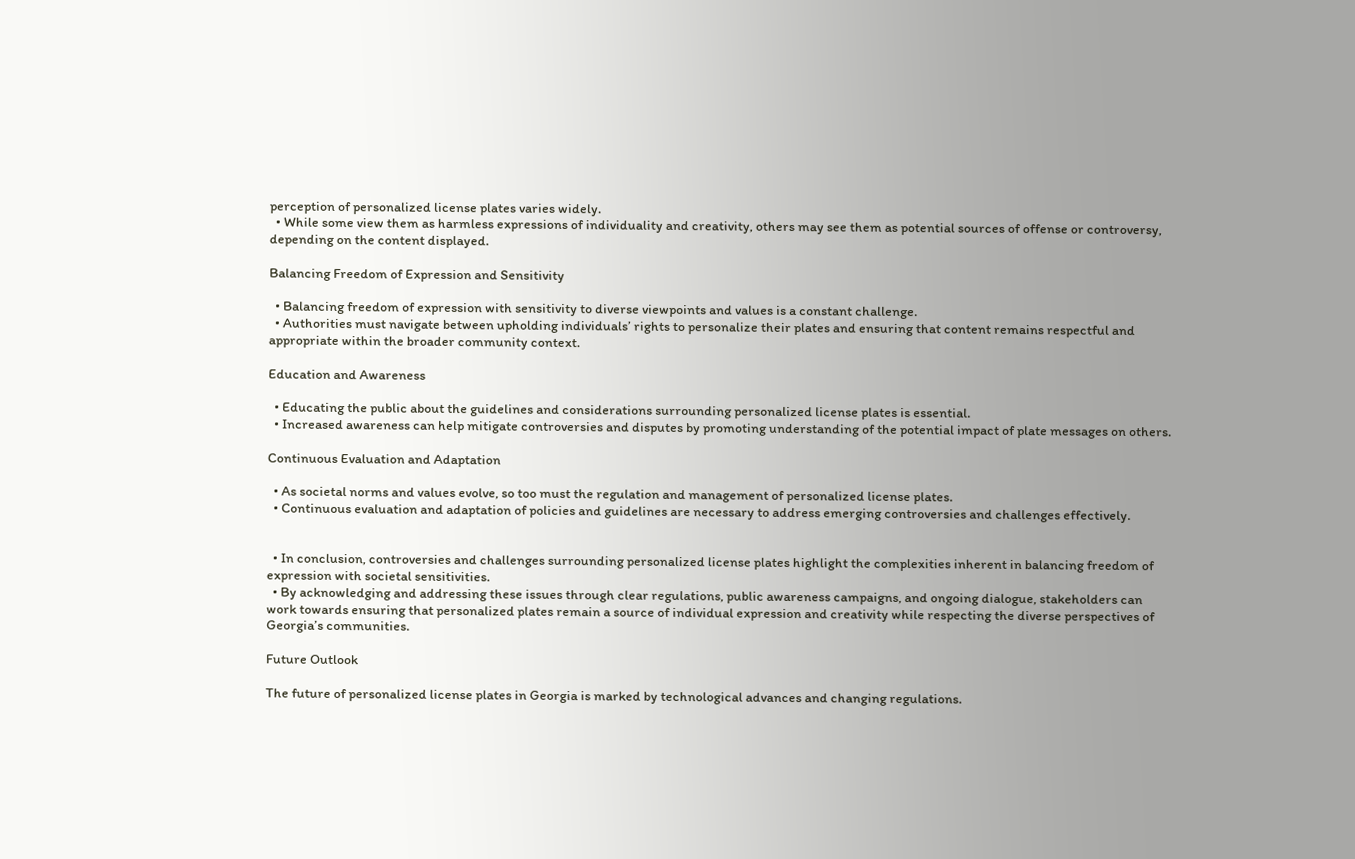perception of personalized license plates varies widely.
  • While some view them as harmless expressions of individuality and creativity, others may see them as potential sources of offense or controversy, depending on the content displayed.

Balancing Freedom of Expression and Sensitivity

  • Balancing freedom of expression with sensitivity to diverse viewpoints and values is a constant challenge.
  • Authorities must navigate between upholding individuals’ rights to personalize their plates and ensuring that content remains respectful and appropriate within the broader community context.

Education and Awareness

  • Educating the public about the guidelines and considerations surrounding personalized license plates is essential.
  • Increased awareness can help mitigate controversies and disputes by promoting understanding of the potential impact of plate messages on others.

Continuous Evaluation and Adaptation

  • As societal norms and values evolve, so too must the regulation and management of personalized license plates.
  • Continuous evaluation and adaptation of policies and guidelines are necessary to address emerging controversies and challenges effectively.


  • In conclusion, controversies and challenges surrounding personalized license plates highlight the complexities inherent in balancing freedom of expression with societal sensitivities.
  • By acknowledging and addressing these issues through clear regulations, public awareness campaigns, and ongoing dialogue, stakeholders can work towards ensuring that personalized plates remain a source of individual expression and creativity while respecting the diverse perspectives of Georgia’s communities.

Future Outlook

The future of personalized license plates in Georgia is marked by technological advances and changing regulations.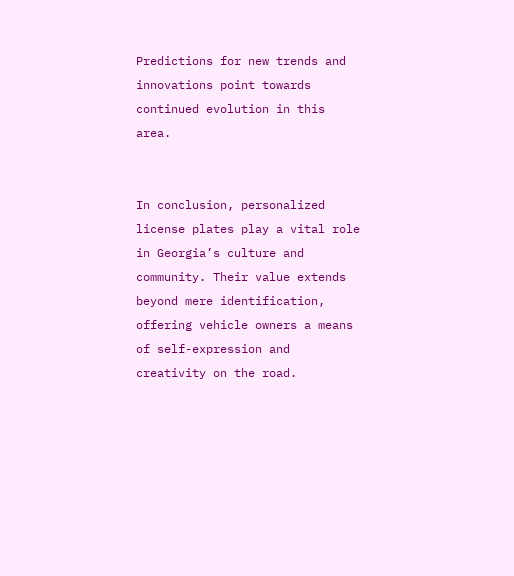Predictions for new trends and innovations point towards continued evolution in this area.


In conclusion, personalized license plates play a vital role in Georgia’s culture and community. Their value extends beyond mere identification, offering vehicle owners a means of self-expression and creativity on the road.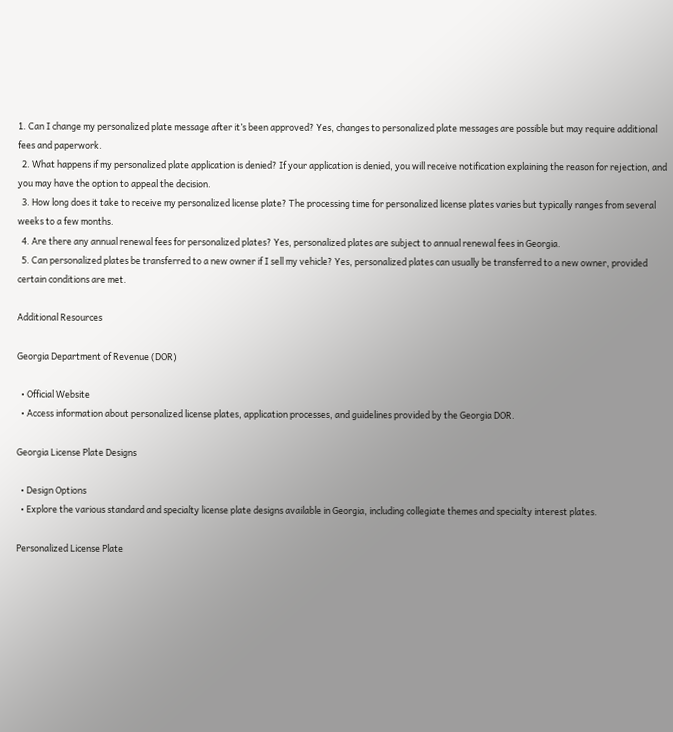1. Can I change my personalized plate message after it’s been approved? Yes, changes to personalized plate messages are possible but may require additional fees and paperwork.
  2. What happens if my personalized plate application is denied? If your application is denied, you will receive notification explaining the reason for rejection, and you may have the option to appeal the decision.
  3. How long does it take to receive my personalized license plate? The processing time for personalized license plates varies but typically ranges from several weeks to a few months.
  4. Are there any annual renewal fees for personalized plates? Yes, personalized plates are subject to annual renewal fees in Georgia.
  5. Can personalized plates be transferred to a new owner if I sell my vehicle? Yes, personalized plates can usually be transferred to a new owner, provided certain conditions are met.

Additional Resources

Georgia Department of Revenue (DOR)

  • Official Website
  • Access information about personalized license plates, application processes, and guidelines provided by the Georgia DOR.

Georgia License Plate Designs

  • Design Options
  • Explore the various standard and specialty license plate designs available in Georgia, including collegiate themes and specialty interest plates.

Personalized License Plate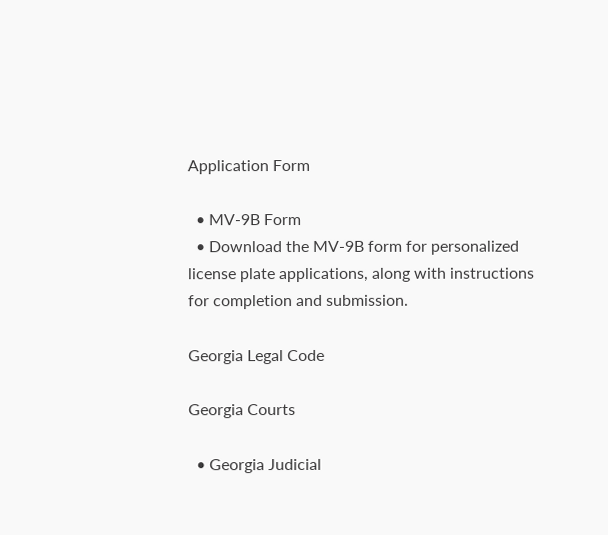Application Form

  • MV-9B Form
  • Download the MV-9B form for personalized license plate applications, along with instructions for completion and submission.

Georgia Legal Code

Georgia Courts

  • Georgia Judicial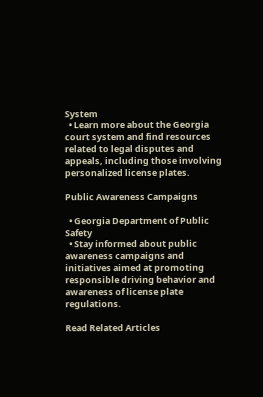System
  • Learn more about the Georgia court system and find resources related to legal disputes and appeals, including those involving personalized license plates.

Public Awareness Campaigns

  • Georgia Department of Public Safety
  • Stay informed about public awareness campaigns and initiatives aimed at promoting responsible driving behavior and awareness of license plate regulations.

Read Related Articles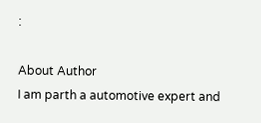:

About Author
I am parth a automotive expert and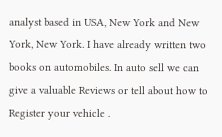analyst based in USA, New York and New York, New York. I have already written two books on automobiles. In auto sell we can give a valuable Reviews or tell about how to Register your vehicle .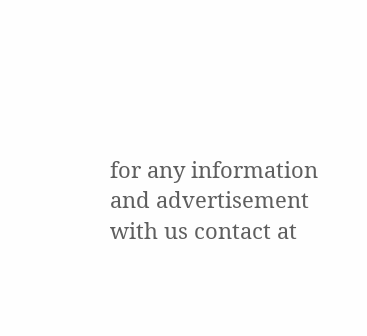for any information and advertisement with us contact at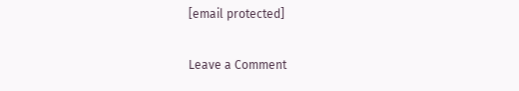[email protected]

Leave a Comment